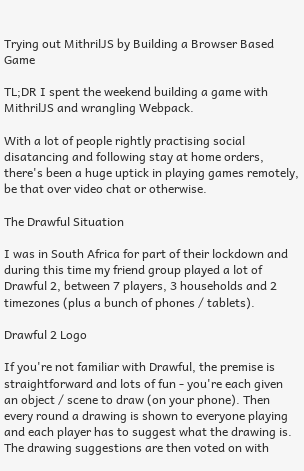Trying out MithrilJS by Building a Browser Based Game

TL;DR I spent the weekend building a game with MithrilJS and wrangling Webpack.

With a lot of people rightly practising social disatancing and following stay at home orders, there's been a huge uptick in playing games remotely, be that over video chat or otherwise.

The Drawful Situation

I was in South Africa for part of their lockdown and during this time my friend group played a lot of Drawful 2, between 7 players, 3 households and 2 timezones (plus a bunch of phones / tablets).

Drawful 2 Logo

If you're not familiar with Drawful, the premise is straightforward and lots of fun - you're each given an object / scene to draw (on your phone). Then every round a drawing is shown to everyone playing and each player has to suggest what the drawing is. The drawing suggestions are then voted on with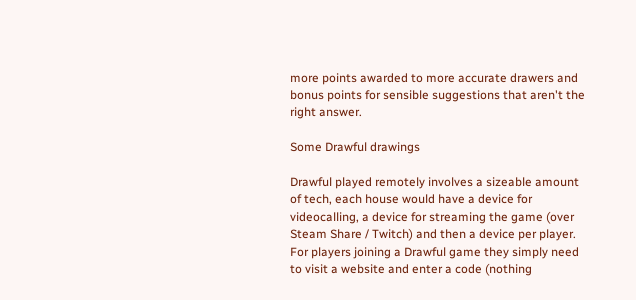more points awarded to more accurate drawers and bonus points for sensible suggestions that aren't the right answer.

Some Drawful drawings

Drawful played remotely involves a sizeable amount of tech, each house would have a device for videocalling, a device for streaming the game (over Steam Share / Twitch) and then a device per player. For players joining a Drawful game they simply need to visit a website and enter a code (nothing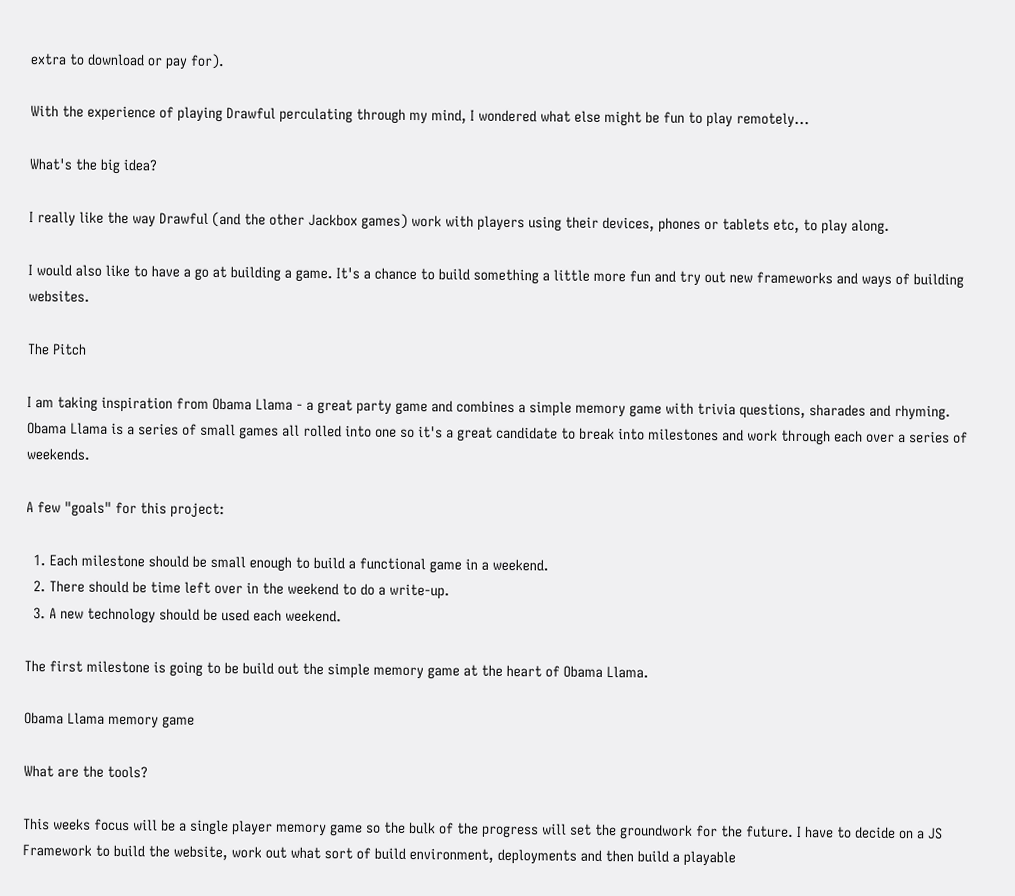extra to download or pay for).

With the experience of playing Drawful perculating through my mind, I wondered what else might be fun to play remotely...

What's the big idea?

I really like the way Drawful (and the other Jackbox games) work with players using their devices, phones or tablets etc, to play along.

I would also like to have a go at building a game. It's a chance to build something a little more fun and try out new frameworks and ways of building websites.

The Pitch

I am taking inspiration from Obama Llama - a great party game and combines a simple memory game with trivia questions, sharades and rhyming. Obama Llama is a series of small games all rolled into one so it's a great candidate to break into milestones and work through each over a series of weekends.

A few "goals" for this project:

  1. Each milestone should be small enough to build a functional game in a weekend.
  2. There should be time left over in the weekend to do a write-up.
  3. A new technology should be used each weekend.

The first milestone is going to be build out the simple memory game at the heart of Obama Llama.

Obama Llama memory game

What are the tools?

This weeks focus will be a single player memory game so the bulk of the progress will set the groundwork for the future. I have to decide on a JS Framework to build the website, work out what sort of build environment, deployments and then build a playable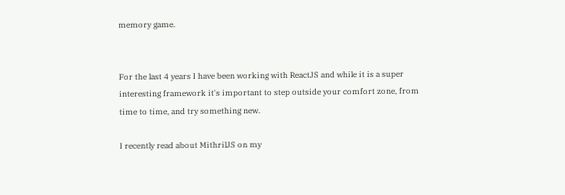memory game.


For the last 4 years I have been working with ReactJS and while it is a super interesting framework it's important to step outside your comfort zone, from time to time, and try something new.

I recently read about MithrilJS on my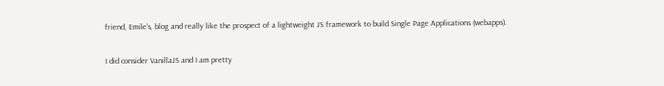friend, Emile's, blog and really like the prospect of a lightweight JS framework to build Single Page Applications (webapps).

I did consider VanillaJS and I am pretty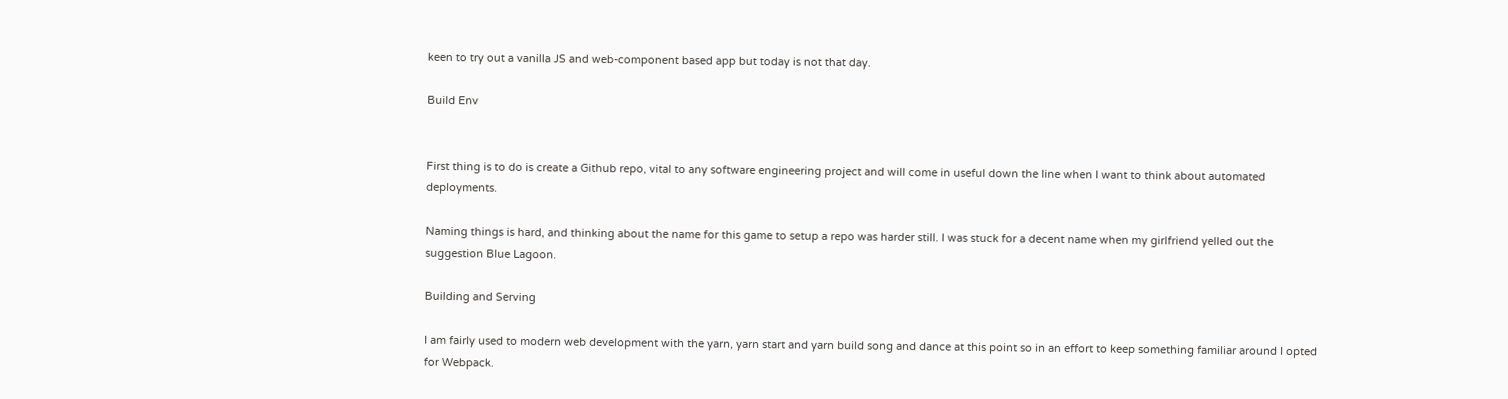keen to try out a vanilla JS and web-component based app but today is not that day.

Build Env


First thing is to do is create a Github repo, vital to any software engineering project and will come in useful down the line when I want to think about automated deployments.

Naming things is hard, and thinking about the name for this game to setup a repo was harder still. I was stuck for a decent name when my girlfriend yelled out the suggestion Blue Lagoon.

Building and Serving

I am fairly used to modern web development with the yarn, yarn start and yarn build song and dance at this point so in an effort to keep something familiar around I opted for Webpack.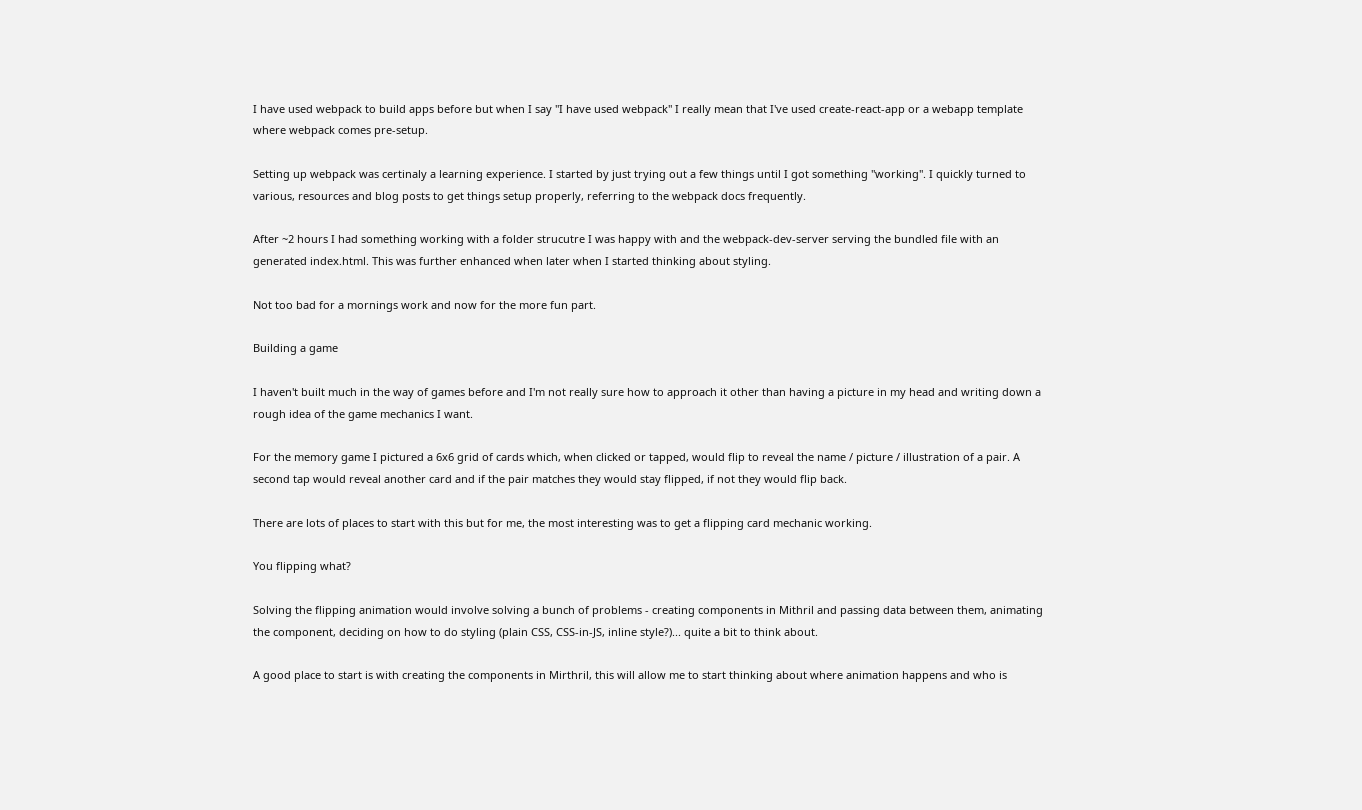I have used webpack to build apps before but when I say "I have used webpack" I really mean that I've used create-react-app or a webapp template where webpack comes pre-setup.

Setting up webpack was certinaly a learning experience. I started by just trying out a few things until I got something "working". I quickly turned to various, resources and blog posts to get things setup properly, referring to the webpack docs frequently.

After ~2 hours I had something working with a folder strucutre I was happy with and the webpack-dev-server serving the bundled file with an generated index.html. This was further enhanced when later when I started thinking about styling.

Not too bad for a mornings work and now for the more fun part.

Building a game

I haven't built much in the way of games before and I'm not really sure how to approach it other than having a picture in my head and writing down a rough idea of the game mechanics I want.

For the memory game I pictured a 6x6 grid of cards which, when clicked or tapped, would flip to reveal the name / picture / illustration of a pair. A second tap would reveal another card and if the pair matches they would stay flipped, if not they would flip back.

There are lots of places to start with this but for me, the most interesting was to get a flipping card mechanic working.

You flipping what?

Solving the flipping animation would involve solving a bunch of problems - creating components in Mithril and passing data between them, animating the component, deciding on how to do styling (plain CSS, CSS-in-JS, inline style?)... quite a bit to think about.

A good place to start is with creating the components in Mirthril, this will allow me to start thinking about where animation happens and who is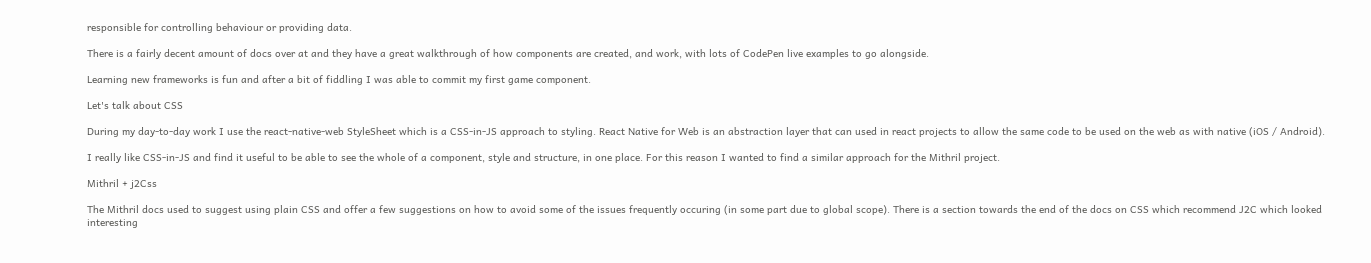responsible for controlling behaviour or providing data.

There is a fairly decent amount of docs over at and they have a great walkthrough of how components are created, and work, with lots of CodePen live examples to go alongside.

Learning new frameworks is fun and after a bit of fiddling I was able to commit my first game component.

Let's talk about CSS

During my day-to-day work I use the react-native-web StyleSheet which is a CSS-in-JS approach to styling. React Native for Web is an abstraction layer that can used in react projects to allow the same code to be used on the web as with native (iOS / Android).

I really like CSS-in-JS and find it useful to be able to see the whole of a component, style and structure, in one place. For this reason I wanted to find a similar approach for the Mithril project.

Mithril + j2Css

The Mithril docs used to suggest using plain CSS and offer a few suggestions on how to avoid some of the issues frequently occuring (in some part due to global scope). There is a section towards the end of the docs on CSS which recommend J2C which looked interesting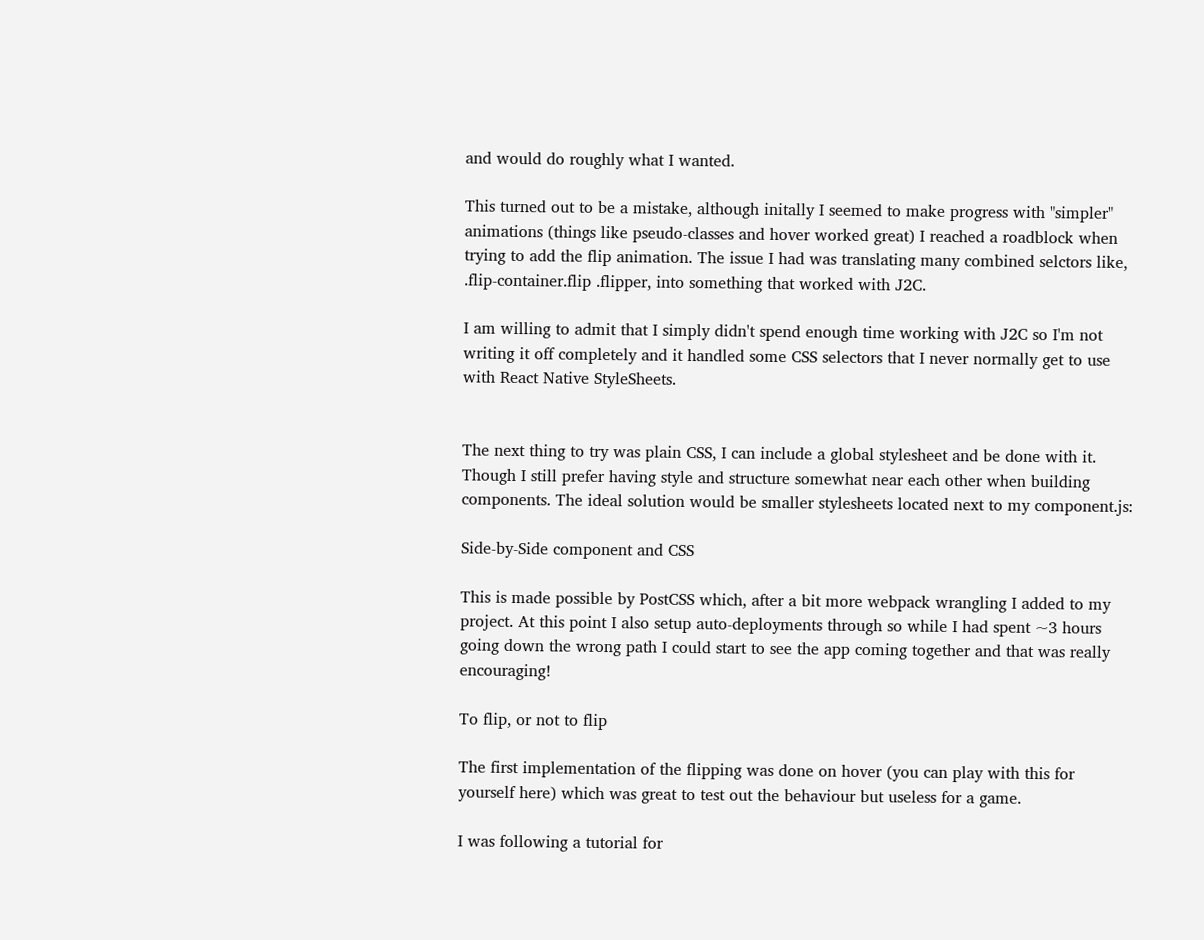and would do roughly what I wanted.

This turned out to be a mistake, although initally I seemed to make progress with "simpler" animations (things like pseudo-classes and hover worked great) I reached a roadblock when trying to add the flip animation. The issue I had was translating many combined selctors like, .flip-container.flip .flipper, into something that worked with J2C.

I am willing to admit that I simply didn't spend enough time working with J2C so I'm not writing it off completely and it handled some CSS selectors that I never normally get to use with React Native StyleSheets.


The next thing to try was plain CSS, I can include a global stylesheet and be done with it. Though I still prefer having style and structure somewhat near each other when building components. The ideal solution would be smaller stylesheets located next to my component.js:

Side-by-Side component and CSS

This is made possible by PostCSS which, after a bit more webpack wrangling I added to my project. At this point I also setup auto-deployments through so while I had spent ~3 hours going down the wrong path I could start to see the app coming together and that was really encouraging!

To flip, or not to flip

The first implementation of the flipping was done on hover (you can play with this for yourself here) which was great to test out the behaviour but useless for a game.

I was following a tutorial for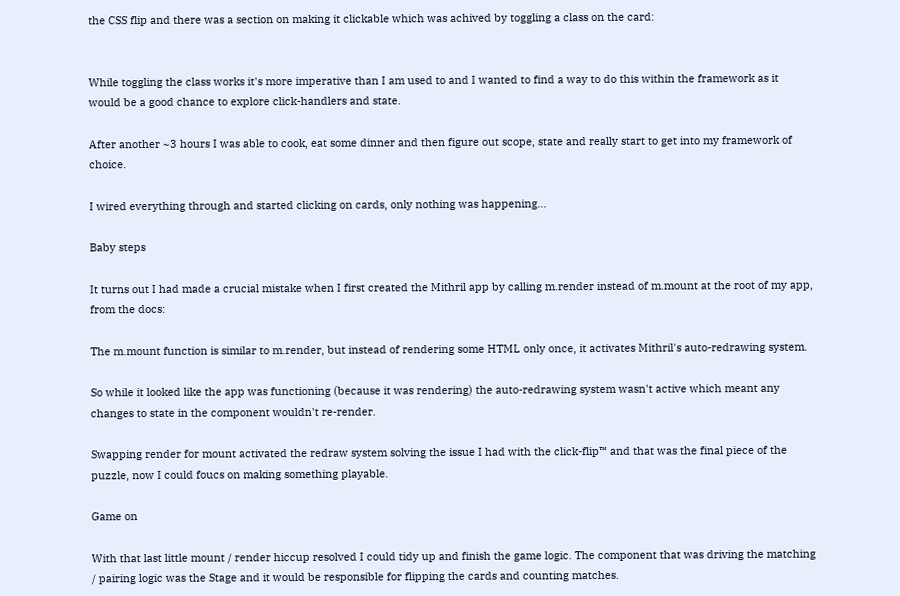the CSS flip and there was a section on making it clickable which was achived by toggling a class on the card:


While toggling the class works it's more imperative than I am used to and I wanted to find a way to do this within the framework as it would be a good chance to explore click-handlers and state.

After another ~3 hours I was able to cook, eat some dinner and then figure out scope, state and really start to get into my framework of choice.

I wired everything through and started clicking on cards, only nothing was happening...

Baby steps

It turns out I had made a crucial mistake when I first created the Mithril app by calling m.render instead of m.mount at the root of my app, from the docs:

The m.mount function is similar to m.render, but instead of rendering some HTML only once, it activates Mithril's auto-redrawing system.

So while it looked like the app was functioning (because it was rendering) the auto-redrawing system wasn't active which meant any changes to state in the component wouldn't re-render.

Swapping render for mount activated the redraw system solving the issue I had with the click-flip™ and that was the final piece of the puzzle, now I could foucs on making something playable.

Game on

With that last little mount / render hiccup resolved I could tidy up and finish the game logic. The component that was driving the matching / pairing logic was the Stage and it would be responsible for flipping the cards and counting matches.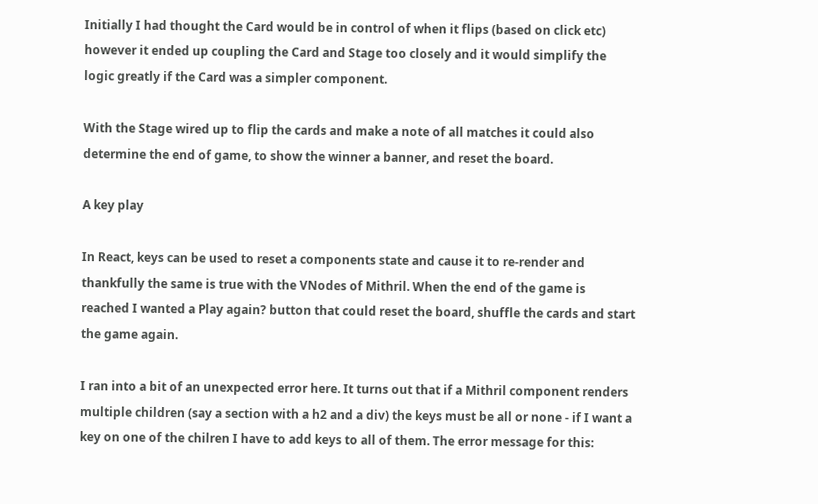Initially I had thought the Card would be in control of when it flips (based on click etc) however it ended up coupling the Card and Stage too closely and it would simplify the logic greatly if the Card was a simpler component.

With the Stage wired up to flip the cards and make a note of all matches it could also determine the end of game, to show the winner a banner, and reset the board.

A key play

In React, keys can be used to reset a components state and cause it to re-render and thankfully the same is true with the VNodes of Mithril. When the end of the game is reached I wanted a Play again? button that could reset the board, shuffle the cards and start the game again.

I ran into a bit of an unexpected error here. It turns out that if a Mithril component renders multiple children (say a section with a h2 and a div) the keys must be all or none - if I want a key on one of the chilren I have to add keys to all of them. The error message for this: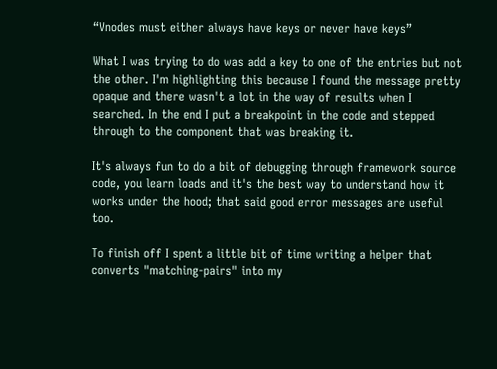“Vnodes must either always have keys or never have keys”

What I was trying to do was add a key to one of the entries but not the other. I'm highlighting this because I found the message pretty opaque and there wasn't a lot in the way of results when I searched. In the end I put a breakpoint in the code and stepped through to the component that was breaking it.

It's always fun to do a bit of debugging through framework source code, you learn loads and it's the best way to understand how it works under the hood; that said good error messages are useful too.

To finish off I spent a little bit of time writing a helper that converts "matching-pairs" into my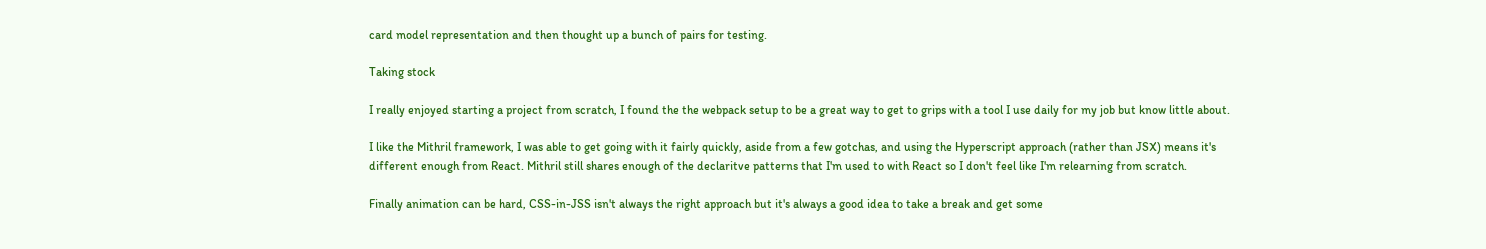card model representation and then thought up a bunch of pairs for testing.

Taking stock

I really enjoyed starting a project from scratch, I found the the webpack setup to be a great way to get to grips with a tool I use daily for my job but know little about.

I like the Mithril framework, I was able to get going with it fairly quickly, aside from a few gotchas, and using the Hyperscript approach (rather than JSX) means it's different enough from React. Mithril still shares enough of the declaritve patterns that I'm used to with React so I don't feel like I'm relearning from scratch.

Finally animation can be hard, CSS-in-JSS isn't always the right approach but it's always a good idea to take a break and get some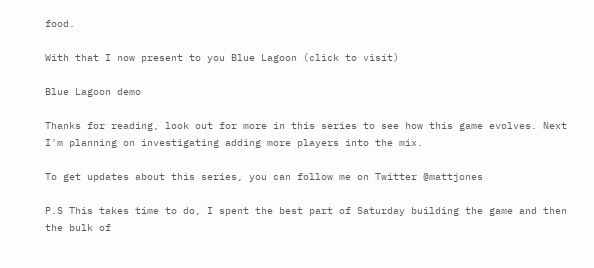food.

With that I now present to you Blue Lagoon (click to visit)

Blue Lagoon demo

Thanks for reading, look out for more in this series to see how this game evolves. Next I'm planning on investigating adding more players into the mix.

To get updates about this series, you can follow me on Twitter @mattjones

P.S This takes time to do, I spent the best part of Saturday building the game and then the bulk of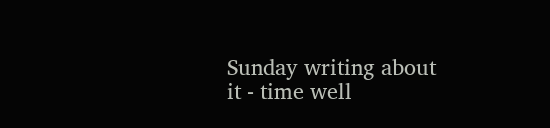Sunday writing about it - time well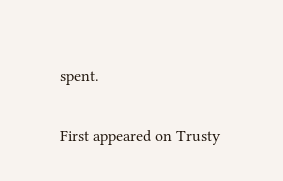spent.

First appeared on Trusty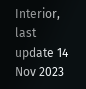Interior, last update 14 Nov 2023